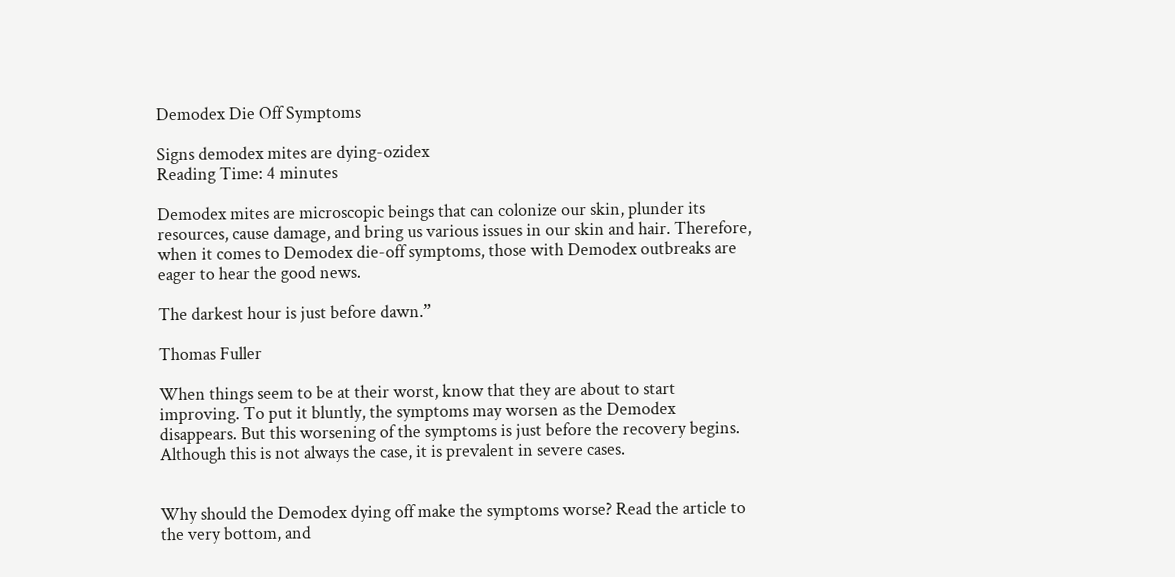Demodex Die Off Symptoms

Signs demodex mites are dying-ozidex
Reading Time: 4 minutes

Demodex mites are microscopic beings that can colonize our skin, plunder its resources, cause damage, and bring us various issues in our skin and hair. Therefore, when it comes to Demodex die-off symptoms, those with Demodex outbreaks are eager to hear the good news.

The darkest hour is just before dawn.”

Thomas Fuller

When things seem to be at their worst, know that they are about to start improving. To put it bluntly, the symptoms may worsen as the Demodex disappears. But this worsening of the symptoms is just before the recovery begins. Although this is not always the case, it is prevalent in severe cases.


Why should the Demodex dying off make the symptoms worse? Read the article to the very bottom, and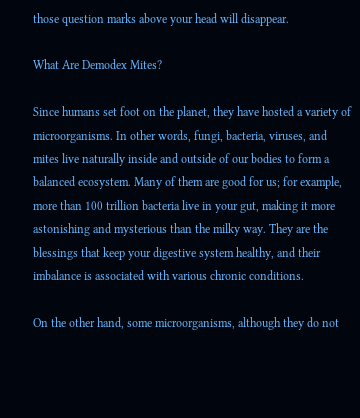those question marks above your head will disappear.

What Are Demodex Mites?

Since humans set foot on the planet, they have hosted a variety of microorganisms. In other words, fungi, bacteria, viruses, and mites live naturally inside and outside of our bodies to form a balanced ecosystem. Many of them are good for us; for example, more than 100 trillion bacteria live in your gut, making it more astonishing and mysterious than the milky way. They are the blessings that keep your digestive system healthy, and their imbalance is associated with various chronic conditions.

On the other hand, some microorganisms, although they do not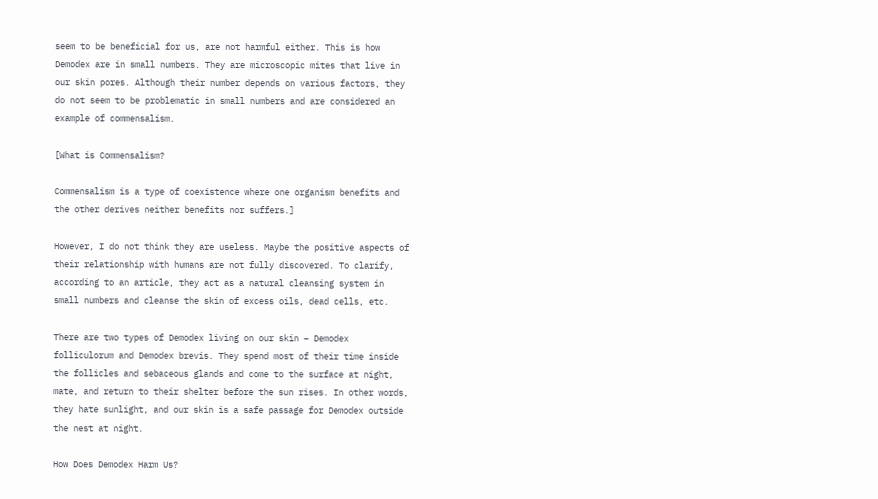seem to be beneficial for us, are not harmful either. This is how Demodex are in small numbers. They are microscopic mites that live in our skin pores. Although their number depends on various factors, they do not seem to be problematic in small numbers and are considered an example of commensalism.

[What is Commensalism?

Commensalism is a type of coexistence where one organism benefits and the other derives neither benefits nor suffers.]

However, I do not think they are useless. Maybe the positive aspects of their relationship with humans are not fully discovered. To clarify, according to an article, they act as a natural cleansing system in small numbers and cleanse the skin of excess oils, dead cells, etc.

There are two types of Demodex living on our skin – Demodex folliculorum and Demodex brevis. They spend most of their time inside the follicles and sebaceous glands and come to the surface at night, mate, and return to their shelter before the sun rises. In other words, they hate sunlight, and our skin is a safe passage for Demodex outside the nest at night.

How Does Demodex Harm Us?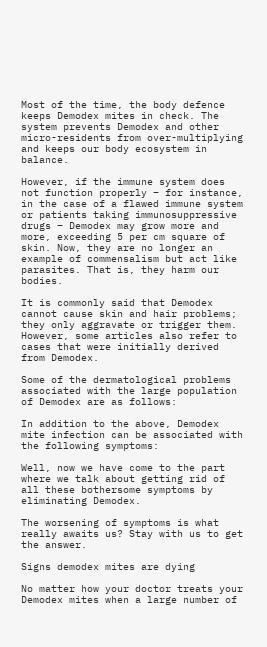Most of the time, the body defence keeps Demodex mites in check. The system prevents Demodex and other micro-residents from over-multiplying and keeps our body ecosystem in balance.

However, if the immune system does not function properly – for instance, in the case of a flawed immune system or patients taking immunosuppressive drugs – Demodex may grow more and more, exceeding 5 per cm square of skin. Now, they are no longer an example of commensalism but act like parasites. That is, they harm our bodies.

It is commonly said that Demodex cannot cause skin and hair problems; they only aggravate or trigger them. However, some articles also refer to cases that were initially derived from Demodex.

Some of the dermatological problems associated with the large population of Demodex are as follows:

In addition to the above, Demodex mite infection can be associated with the following symptoms:

Well, now we have come to the part where we talk about getting rid of all these bothersome symptoms by eliminating Demodex.

The worsening of symptoms is what really awaits us? Stay with us to get the answer.

Signs demodex mites are dying

No matter how your doctor treats your Demodex mites when a large number of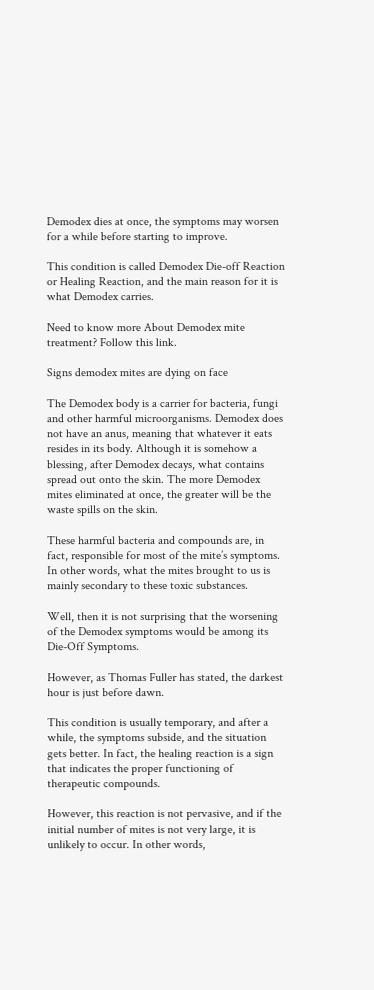Demodex dies at once, the symptoms may worsen for a while before starting to improve.

This condition is called Demodex Die-off Reaction or Healing Reaction, and the main reason for it is what Demodex carries.

Need to know more About Demodex mite treatment? Follow this link.

Signs demodex mites are dying on face

The Demodex body is a carrier for bacteria, fungi and other harmful microorganisms. Demodex does not have an anus, meaning that whatever it eats resides in its body. Although it is somehow a blessing, after Demodex decays, what contains spread out onto the skin. The more Demodex mites eliminated at once, the greater will be the waste spills on the skin.

These harmful bacteria and compounds are, in fact, responsible for most of the mite’s symptoms. In other words, what the mites brought to us is mainly secondary to these toxic substances.

Well, then it is not surprising that the worsening of the Demodex symptoms would be among its Die-Off Symptoms.

However, as Thomas Fuller has stated, the darkest hour is just before dawn.

This condition is usually temporary, and after a while, the symptoms subside, and the situation gets better. In fact, the healing reaction is a sign that indicates the proper functioning of therapeutic compounds.

However, this reaction is not pervasive, and if the initial number of mites is not very large, it is unlikely to occur. In other words,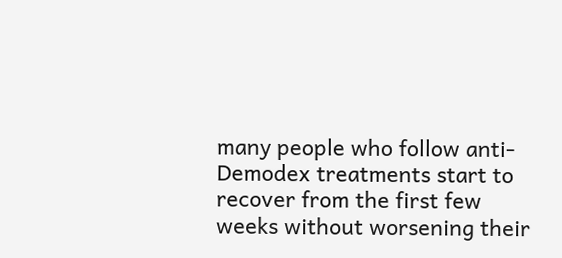many people who follow anti-Demodex treatments start to recover from the first few weeks without worsening their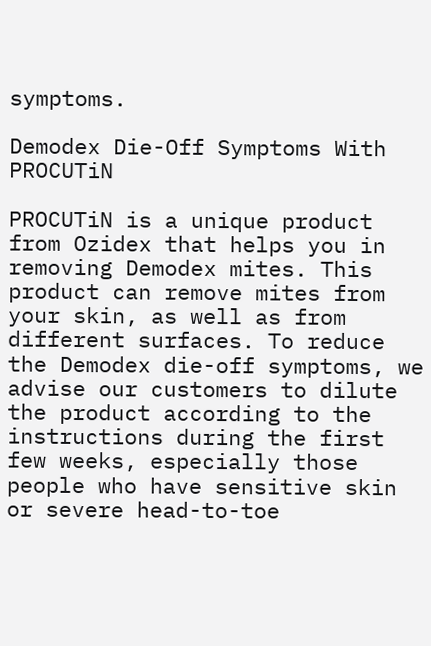symptoms.

Demodex Die-Off Symptoms With PROCUTiN

PROCUTiN is a unique product from Ozidex that helps you in removing Demodex mites. This product can remove mites from your skin, as well as from different surfaces. To reduce the Demodex die-off symptoms, we advise our customers to dilute the product according to the instructions during the first few weeks, especially those people who have sensitive skin or severe head-to-toe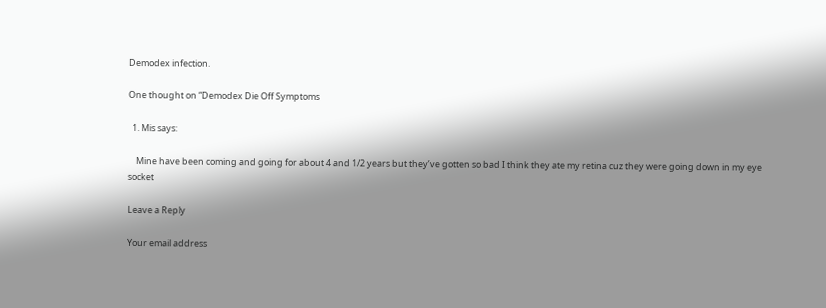Demodex infection.

One thought on “Demodex Die Off Symptoms

  1. Mis says:

    Mine have been coming and going for about 4 and 1/2 years but they’ve gotten so bad I think they ate my retina cuz they were going down in my eye socket

Leave a Reply

Your email address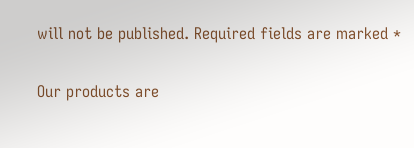will not be published. Required fields are marked *

Our products are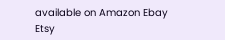available on Amazon Ebay Etsy